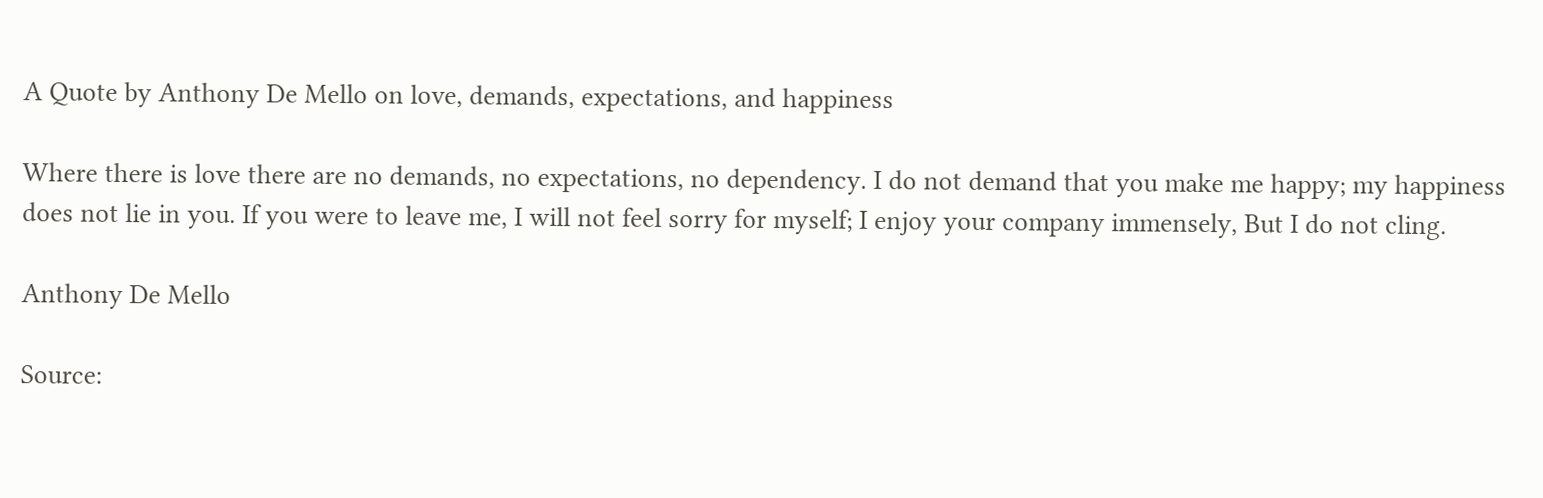A Quote by Anthony De Mello on love, demands, expectations, and happiness

Where there is love there are no demands, no expectations, no dependency. I do not demand that you make me happy; my happiness does not lie in you. If you were to leave me, I will not feel sorry for myself; I enjoy your company immensely, But I do not cling.

Anthony De Mello

Source: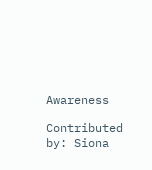Awareness

Contributed by: Siona